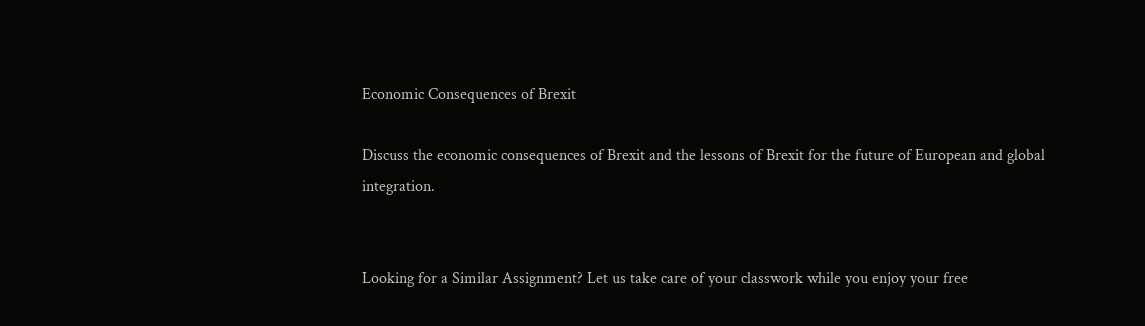Economic Consequences of Brexit

Discuss the economic consequences of Brexit and the lessons of Brexit for the future of European and global integration.


Looking for a Similar Assignment? Let us take care of your classwork while you enjoy your free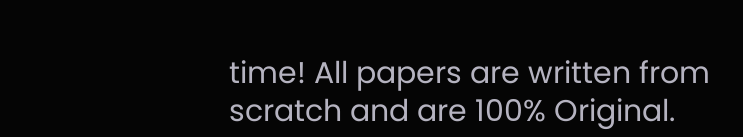time! All papers are written from scratch and are 100% Original.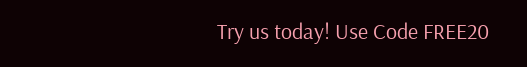Try us today! Use Code FREE20